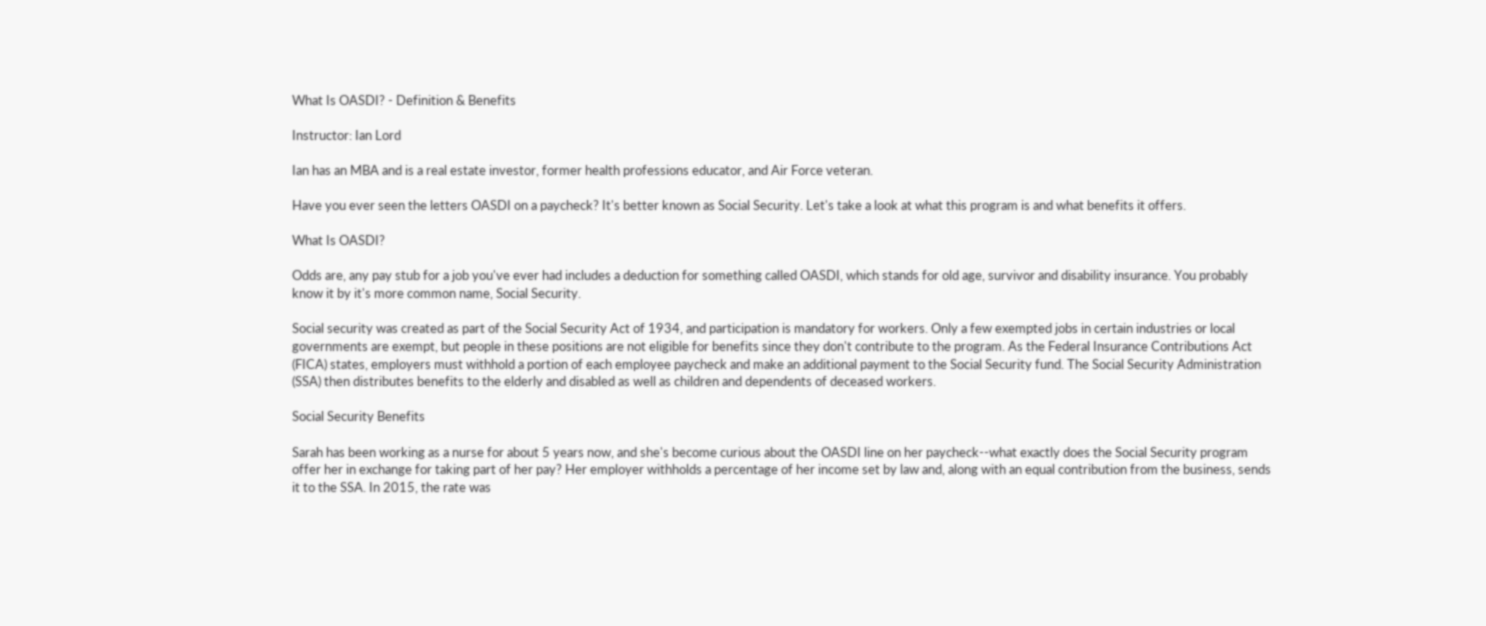What Is OASDI? - Definition & Benefits

Instructor: Ian Lord

Ian has an MBA and is a real estate investor, former health professions educator, and Air Force veteran.

Have you ever seen the letters OASDI on a paycheck? It's better known as Social Security. Let's take a look at what this program is and what benefits it offers.

What Is OASDI?

Odds are, any pay stub for a job you've ever had includes a deduction for something called OASDI, which stands for old age, survivor and disability insurance. You probably know it by it's more common name, Social Security.

Social security was created as part of the Social Security Act of 1934, and participation is mandatory for workers. Only a few exempted jobs in certain industries or local governments are exempt, but people in these positions are not eligible for benefits since they don't contribute to the program. As the Federal Insurance Contributions Act (FICA) states, employers must withhold a portion of each employee paycheck and make an additional payment to the Social Security fund. The Social Security Administration (SSA) then distributes benefits to the elderly and disabled as well as children and dependents of deceased workers.

Social Security Benefits

Sarah has been working as a nurse for about 5 years now, and she's become curious about the OASDI line on her paycheck--what exactly does the Social Security program offer her in exchange for taking part of her pay? Her employer withholds a percentage of her income set by law and, along with an equal contribution from the business, sends it to the SSA. In 2015, the rate was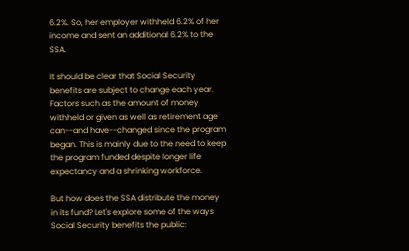6.2%. So, her employer withheld 6.2% of her income and sent an additional 6.2% to the SSA.

It should be clear that Social Security benefits are subject to change each year. Factors such as the amount of money withheld or given as well as retirement age can--and have--changed since the program began. This is mainly due to the need to keep the program funded despite longer life expectancy and a shrinking workforce.

But how does the SSA distribute the money in its fund? Let's explore some of the ways Social Security benefits the public: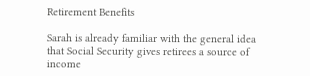Retirement Benefits

Sarah is already familiar with the general idea that Social Security gives retirees a source of income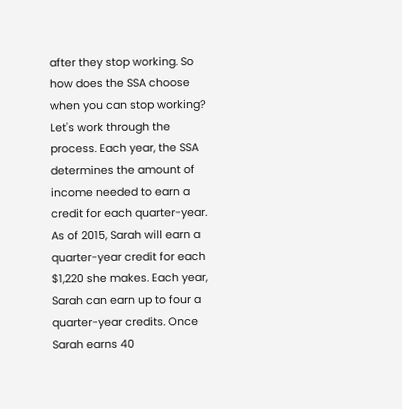after they stop working. So how does the SSA choose when you can stop working? Let's work through the process. Each year, the SSA determines the amount of income needed to earn a credit for each quarter-year. As of 2015, Sarah will earn a quarter-year credit for each $1,220 she makes. Each year, Sarah can earn up to four a quarter-year credits. Once Sarah earns 40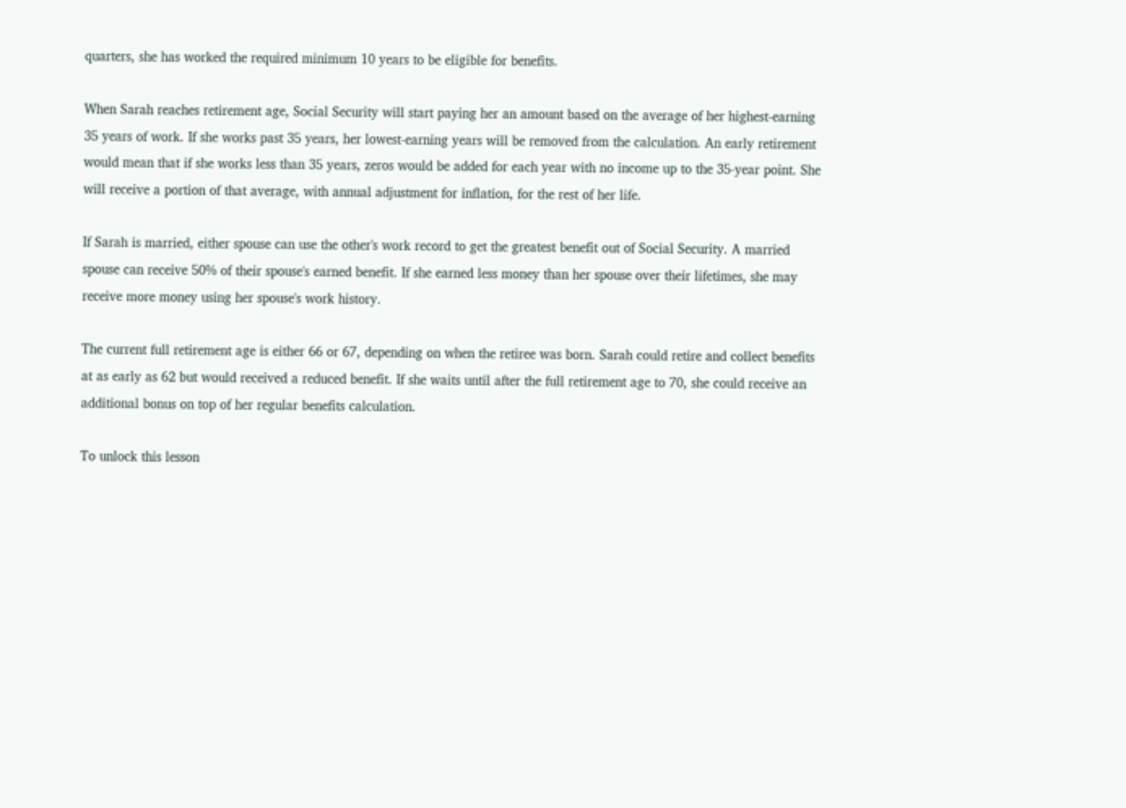quarters, she has worked the required minimum 10 years to be eligible for benefits.

When Sarah reaches retirement age, Social Security will start paying her an amount based on the average of her highest-earning 35 years of work. If she works past 35 years, her lowest-earning years will be removed from the calculation. An early retirement would mean that if she works less than 35 years, zeros would be added for each year with no income up to the 35-year point. She will receive a portion of that average, with annual adjustment for inflation, for the rest of her life.

If Sarah is married, either spouse can use the other's work record to get the greatest benefit out of Social Security. A married spouse can receive 50% of their spouse's earned benefit. If she earned less money than her spouse over their lifetimes, she may receive more money using her spouse's work history.

The current full retirement age is either 66 or 67, depending on when the retiree was born. Sarah could retire and collect benefits at as early as 62 but would received a reduced benefit. If she waits until after the full retirement age to 70, she could receive an additional bonus on top of her regular benefits calculation.

To unlock this lesson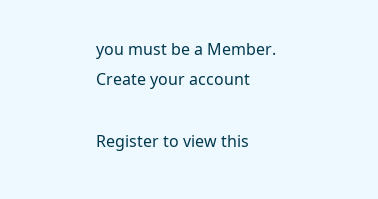you must be a Member.
Create your account

Register to view this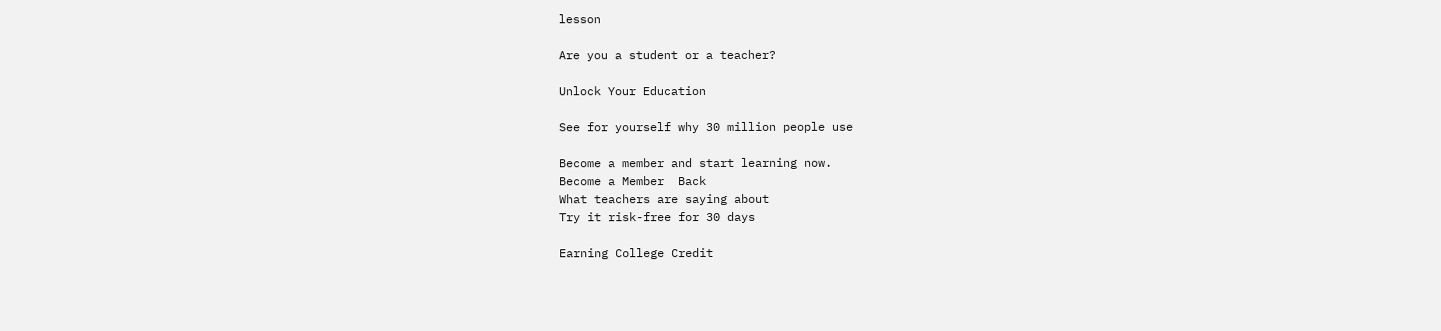lesson

Are you a student or a teacher?

Unlock Your Education

See for yourself why 30 million people use

Become a member and start learning now.
Become a Member  Back
What teachers are saying about
Try it risk-free for 30 days

Earning College Credit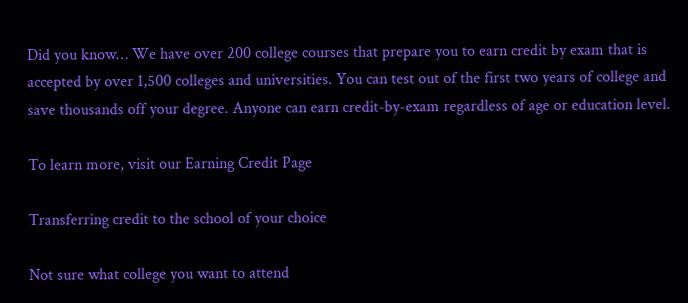Did you know… We have over 200 college courses that prepare you to earn credit by exam that is accepted by over 1,500 colleges and universities. You can test out of the first two years of college and save thousands off your degree. Anyone can earn credit-by-exam regardless of age or education level.

To learn more, visit our Earning Credit Page

Transferring credit to the school of your choice

Not sure what college you want to attend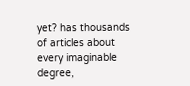yet? has thousands of articles about every imaginable degree,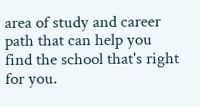area of study and career path that can help you find the school that's right for you.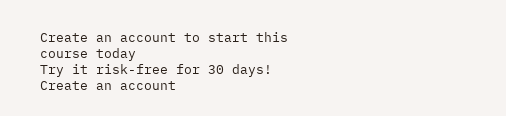Create an account to start this course today
Try it risk-free for 30 days!
Create an account